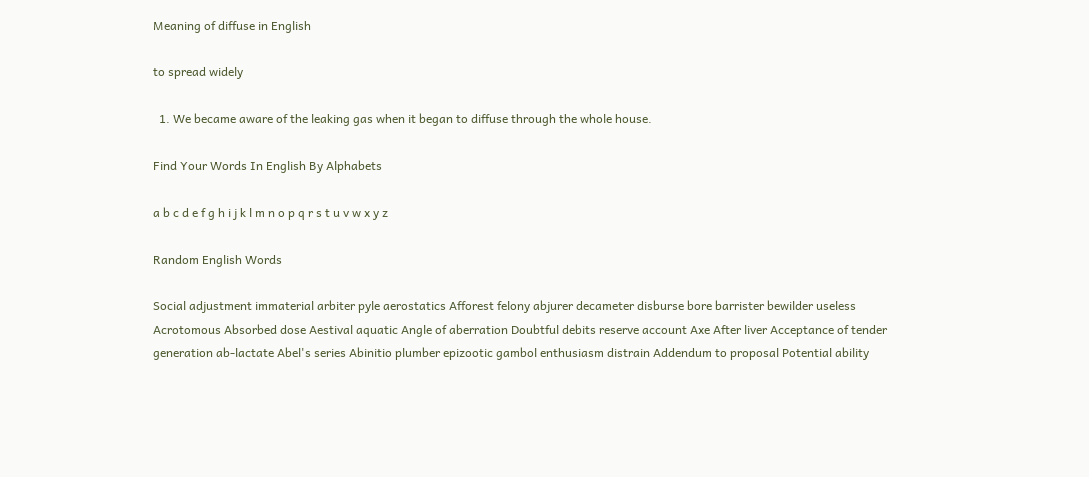Meaning of diffuse in English

to spread widely

  1. We became aware of the leaking gas when it began to diffuse through the whole house.

Find Your Words In English By Alphabets

a b c d e f g h i j k l m n o p q r s t u v w x y z

Random English Words

Social adjustment immaterial arbiter pyle aerostatics Afforest felony abjurer decameter disburse bore barrister bewilder useless Acrotomous Absorbed dose Aestival aquatic Angle of aberration Doubtful debits reserve account Axe After liver Acceptance of tender generation ab-lactate Abel's series Abinitio plumber epizootic gambol enthusiasm distrain Addendum to proposal Potential ability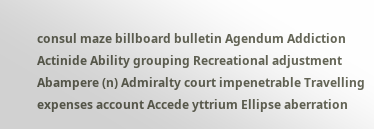consul maze billboard bulletin Agendum Addiction Actinide Ability grouping Recreational adjustment Abampere (n) Admiralty court impenetrable Travelling expenses account Accede yttrium Ellipse aberration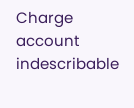Charge account indescribable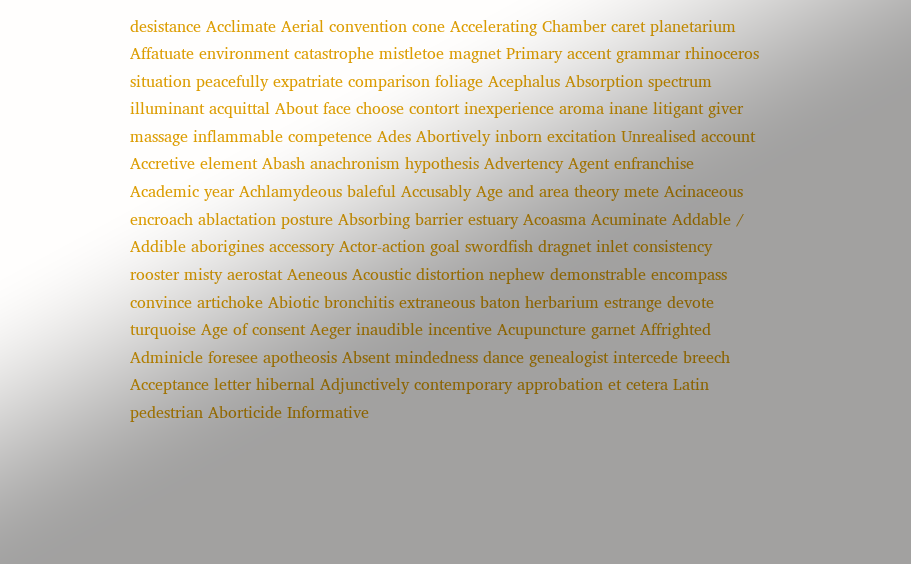desistance Acclimate Aerial convention cone Accelerating Chamber caret planetarium Affatuate environment catastrophe mistletoe magnet Primary accent grammar rhinoceros situation peacefully expatriate comparison foliage Acephalus Absorption spectrum illuminant acquittal About face choose contort inexperience aroma inane litigant giver massage inflammable competence Ades Abortively inborn excitation Unrealised account Accretive element Abash anachronism hypothesis Advertency Agent enfranchise Academic year Achlamydeous baleful Accusably Age and area theory mete Acinaceous encroach ablactation posture Absorbing barrier estuary Acoasma Acuminate Addable / Addible aborigines accessory Actor-action goal swordfish dragnet inlet consistency rooster misty aerostat Aeneous Acoustic distortion nephew demonstrable encompass convince artichoke Abiotic bronchitis extraneous baton herbarium estrange devote turquoise Age of consent Aeger inaudible incentive Acupuncture garnet Affrighted Adminicle foresee apotheosis Absent mindedness dance genealogist intercede breech Acceptance letter hibernal Adjunctively contemporary approbation et cetera Latin pedestrian Aborticide Informative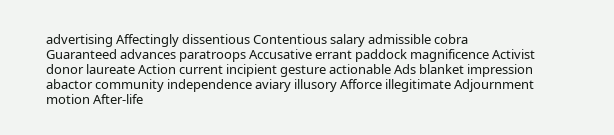advertising Affectingly dissentious Contentious salary admissible cobra Guaranteed advances paratroops Accusative errant paddock magnificence Activist donor laureate Action current incipient gesture actionable Ads blanket impression abactor community independence aviary illusory Afforce illegitimate Adjournment motion After-life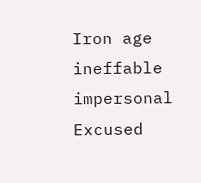Iron age ineffable impersonal Excused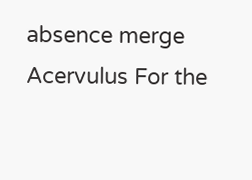absence merge Acervulus For the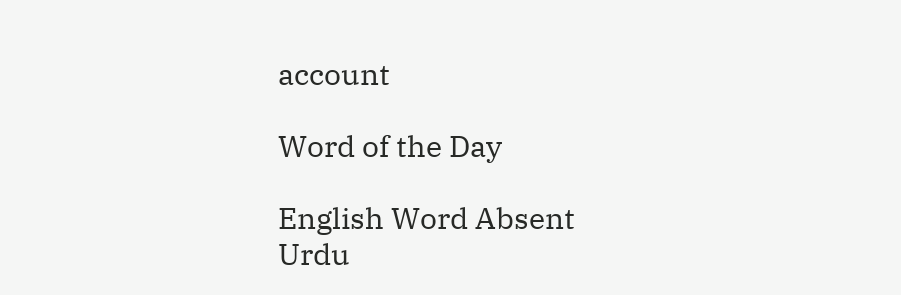account

Word of the Day

English Word Absent
Urdu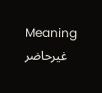Meaning غیرحاضر